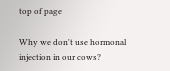top of page

Why we don't use hormonal injection in our cows?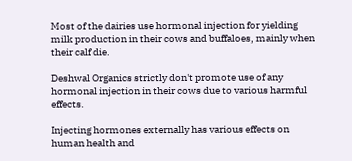Most of the dairies use hormonal injection for yielding milk production in their cows and buffaloes, mainly when their calf die.

Deshwal Organics strictly don't promote use of any hormonal injection in their cows due to various harmful effects.

Injecting hormones externally has various effects on human health and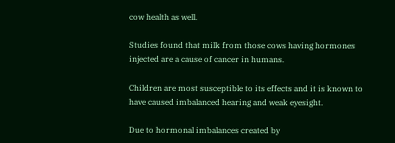cow health as well.

Studies found that milk from those cows having hormones injected are a cause of cancer in humans.

Children are most susceptible to its effects and it is known to have caused imbalanced hearing and weak eyesight.

Due to hormonal imbalances created by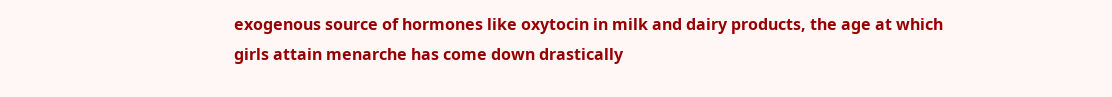exogenous source of hormones like oxytocin in milk and dairy products, the age at which girls attain menarche has come down drastically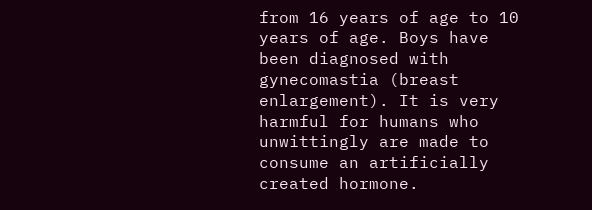from 16 years of age to 10 years of age. Boys have been diagnosed with gynecomastia (breast enlargement). It is very harmful for humans who unwittingly are made to consume an artificially created hormone.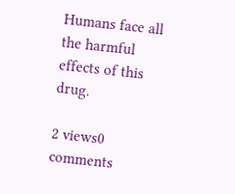Humans face all the harmful effects of this drug.

2 views0 comments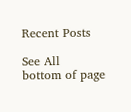Recent Posts

See All
bottom of page